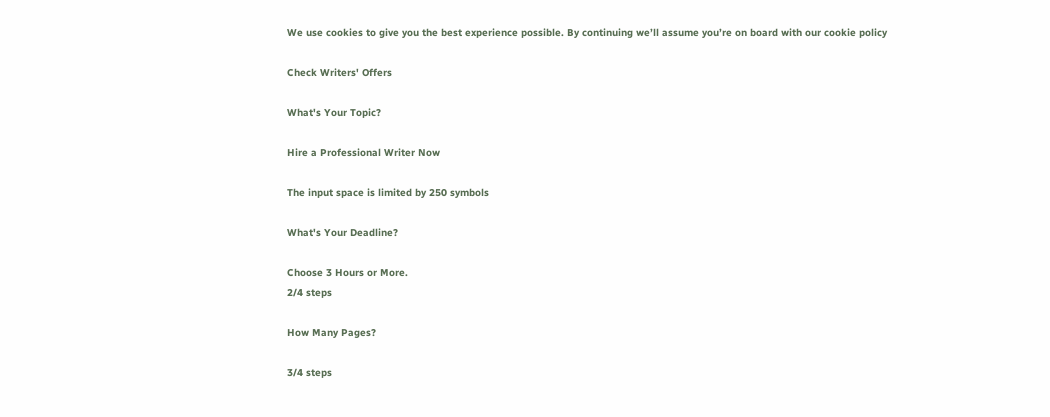We use cookies to give you the best experience possible. By continuing we’ll assume you’re on board with our cookie policy

Check Writers' Offers

What's Your Topic?

Hire a Professional Writer Now

The input space is limited by 250 symbols

What's Your Deadline?

Choose 3 Hours or More.
2/4 steps

How Many Pages?

3/4 steps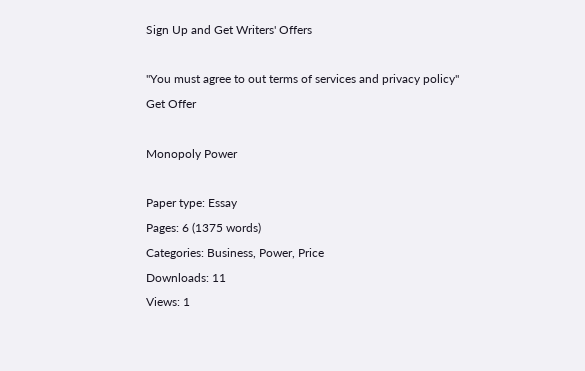Sign Up and Get Writers' Offers

"You must agree to out terms of services and privacy policy"
Get Offer

Monopoly Power

Paper type: Essay
Pages: 6 (1375 words)
Categories: Business, Power, Price
Downloads: 11
Views: 1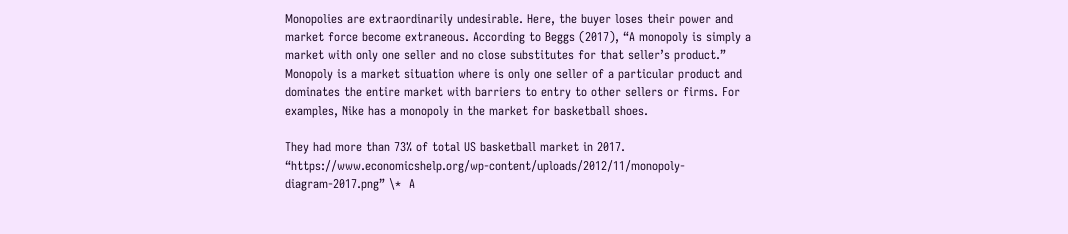Monopolies are extraordinarily undesirable. Here, the buyer loses their power and market force become extraneous. According to Beggs (2017), “A monopoly is simply a market with only one seller and no close substitutes for that seller’s product.” Monopoly is a market situation where is only one seller of a particular product and dominates the entire market with barriers to entry to other sellers or firms. For examples, Nike has a monopoly in the market for basketball shoes.

They had more than 73% of total US basketball market in 2017.  “https://www.economicshelp.org/wp-content/uploads/2012/11/monopoly-diagram-2017.png” \*  A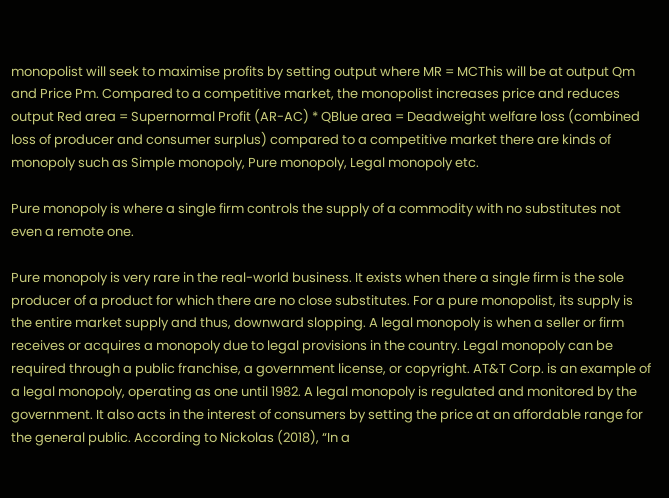monopolist will seek to maximise profits by setting output where MR = MCThis will be at output Qm and Price Pm. Compared to a competitive market, the monopolist increases price and reduces output Red area = Supernormal Profit (AR-AC) * QBlue area = Deadweight welfare loss (combined loss of producer and consumer surplus) compared to a competitive market there are kinds of monopoly such as Simple monopoly, Pure monopoly, Legal monopoly etc.

Pure monopoly is where a single firm controls the supply of a commodity with no substitutes not even a remote one.

Pure monopoly is very rare in the real-world business. It exists when there a single firm is the sole producer of a product for which there are no close substitutes. For a pure monopolist, its supply is the entire market supply and thus, downward slopping. A legal monopoly is when a seller or firm receives or acquires a monopoly due to legal provisions in the country. Legal monopoly can be required through a public franchise, a government license, or copyright. AT&T Corp. is an example of a legal monopoly, operating as one until 1982. A legal monopoly is regulated and monitored by the government. It also acts in the interest of consumers by setting the price at an affordable range for the general public. According to Nickolas (2018), “In a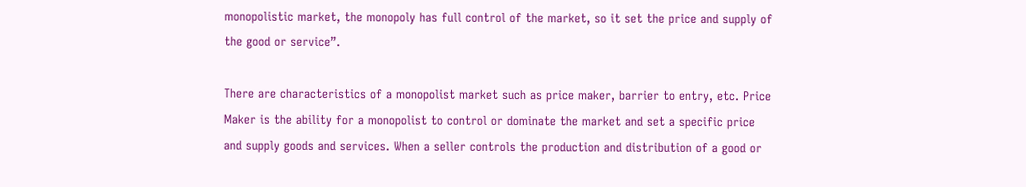monopolistic market, the monopoly has full control of the market, so it set the price and supply of the good or service”.

There are characteristics of a monopolist market such as price maker, barrier to entry, etc. Price Maker is the ability for a monopolist to control or dominate the market and set a specific price and supply goods and services. When a seller controls the production and distribution of a good or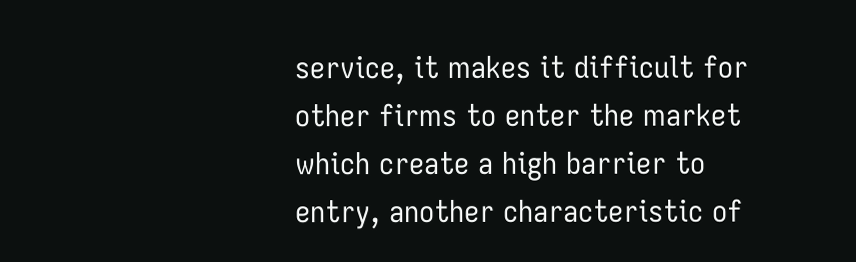service, it makes it difficult for other firms to enter the market which create a high barrier to entry, another characteristic of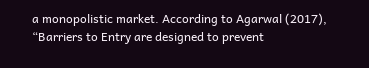a monopolistic market. According to Agarwal (2017), “Barriers to Entry are designed to prevent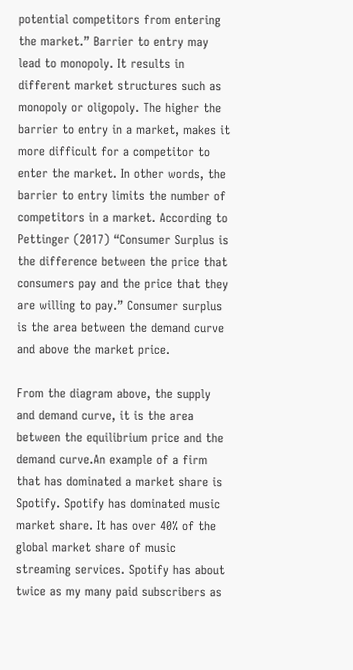potential competitors from entering the market.” Barrier to entry may lead to monopoly. It results in different market structures such as monopoly or oligopoly. The higher the barrier to entry in a market, makes it more difficult for a competitor to enter the market. In other words, the barrier to entry limits the number of competitors in a market. According to Pettinger (2017) “Consumer Surplus is the difference between the price that consumers pay and the price that they are willing to pay.” Consumer surplus is the area between the demand curve and above the market price.

From the diagram above, the supply and demand curve, it is the area between the equilibrium price and the demand curve.An example of a firm that has dominated a market share is Spotify. Spotify has dominated music market share. It has over 40% of the global market share of music streaming services. Spotify has about twice as my many paid subscribers as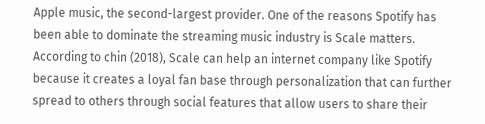Apple music, the second-largest provider. One of the reasons Spotify has been able to dominate the streaming music industry is Scale matters. According to chin (2018), Scale can help an internet company like Spotify because it creates a loyal fan base through personalization that can further spread to others through social features that allow users to share their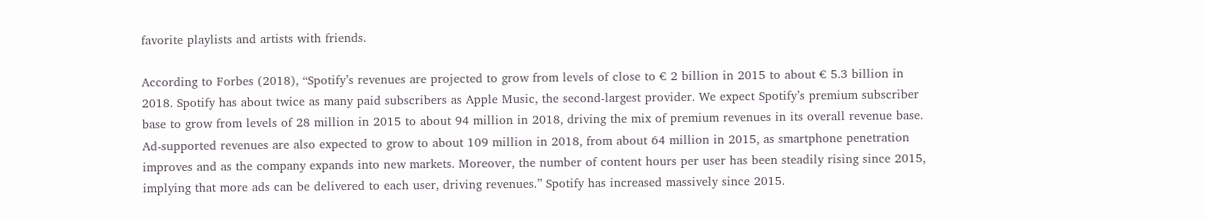favorite playlists and artists with friends.

According to Forbes (2018), “Spotify’s revenues are projected to grow from levels of close to € 2 billion in 2015 to about € 5.3 billion in 2018. Spotify has about twice as many paid subscribers as Apple Music, the second-largest provider. We expect Spotify’s premium subscriber base to grow from levels of 28 million in 2015 to about 94 million in 2018, driving the mix of premium revenues in its overall revenue base. Ad-supported revenues are also expected to grow to about 109 million in 2018, from about 64 million in 2015, as smartphone penetration improves and as the company expands into new markets. Moreover, the number of content hours per user has been steadily rising since 2015, implying that more ads can be delivered to each user, driving revenues.” Spotify has increased massively since 2015.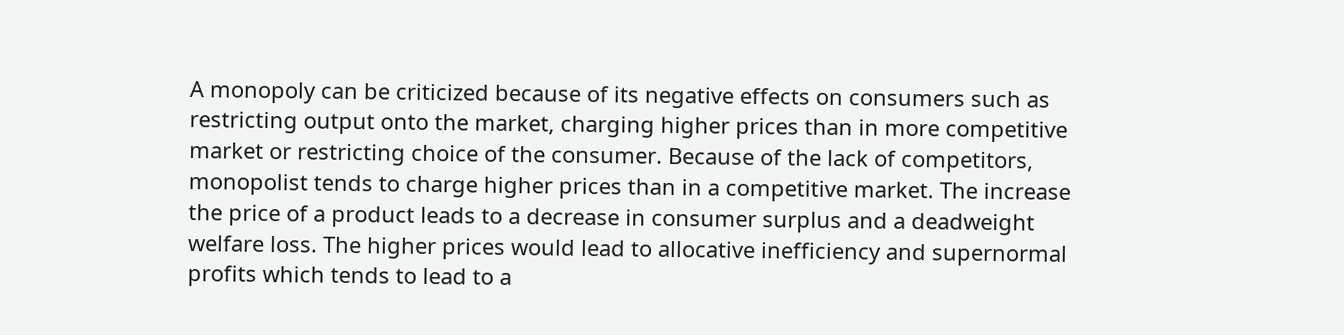A monopoly can be criticized because of its negative effects on consumers such as restricting output onto the market, charging higher prices than in more competitive market or restricting choice of the consumer. Because of the lack of competitors, monopolist tends to charge higher prices than in a competitive market. The increase the price of a product leads to a decrease in consumer surplus and a deadweight welfare loss. The higher prices would lead to allocative inefficiency and supernormal profits which tends to lead to a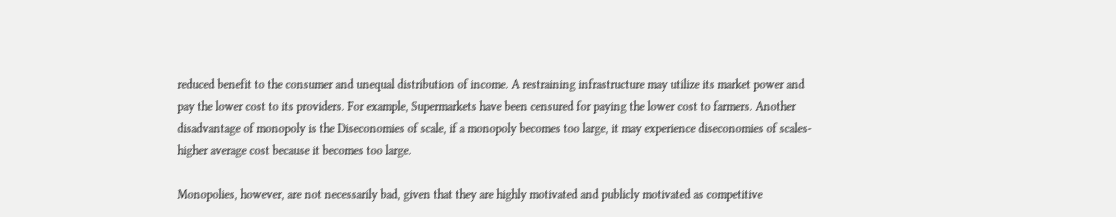reduced benefit to the consumer and unequal distribution of income. A restraining infrastructure may utilize its market power and pay the lower cost to its providers. For example, Supermarkets have been censured for paying the lower cost to farmers. Another disadvantage of monopoly is the Diseconomies of scale, if a monopoly becomes too large, it may experience diseconomies of scales- higher average cost because it becomes too large.

Monopolies, however, are not necessarily bad, given that they are highly motivated and publicly motivated as competitive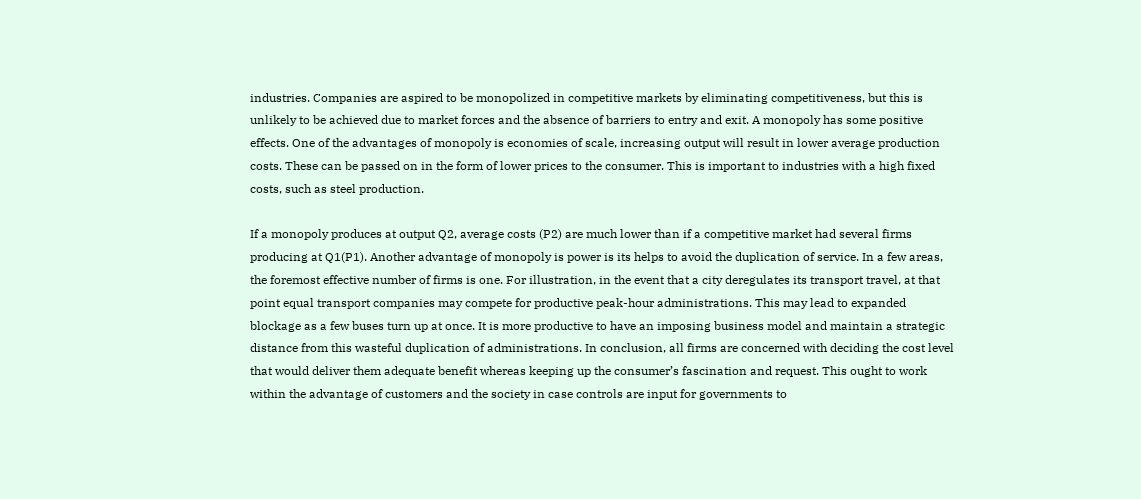industries. Companies are aspired to be monopolized in competitive markets by eliminating competitiveness, but this is unlikely to be achieved due to market forces and the absence of barriers to entry and exit. A monopoly has some positive effects. One of the advantages of monopoly is economies of scale, increasing output will result in lower average production costs. These can be passed on in the form of lower prices to the consumer. This is important to industries with a high fixed costs, such as steel production.

If a monopoly produces at output Q2, average costs (P2) are much lower than if a competitive market had several firms producing at Q1(P1). Another advantage of monopoly is power is its helps to avoid the duplication of service. In a few areas, the foremost effective number of firms is one. For illustration, in the event that a city deregulates its transport travel, at that point equal transport companies may compete for productive peak-hour administrations. This may lead to expanded blockage as a few buses turn up at once. It is more productive to have an imposing business model and maintain a strategic distance from this wasteful duplication of administrations. In conclusion, all firms are concerned with deciding the cost level that would deliver them adequate benefit whereas keeping up the consumer’s fascination and request. This ought to work within the advantage of customers and the society in case controls are input for governments to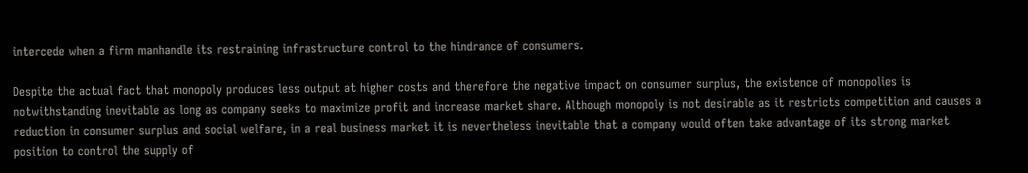intercede when a firm manhandle its restraining infrastructure control to the hindrance of consumers.

Despite the actual fact that monopoly produces less output at higher costs and therefore the negative impact on consumer surplus, the existence of monopolies is notwithstanding inevitable as long as company seeks to maximize profit and increase market share. Although monopoly is not desirable as it restricts competition and causes a reduction in consumer surplus and social welfare, in a real business market it is nevertheless inevitable that a company would often take advantage of its strong market position to control the supply of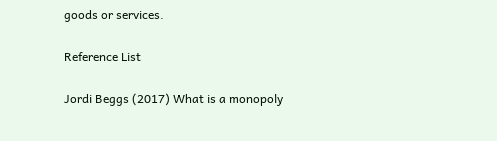goods or services.

Reference List

Jordi Beggs (2017) What is a monopoly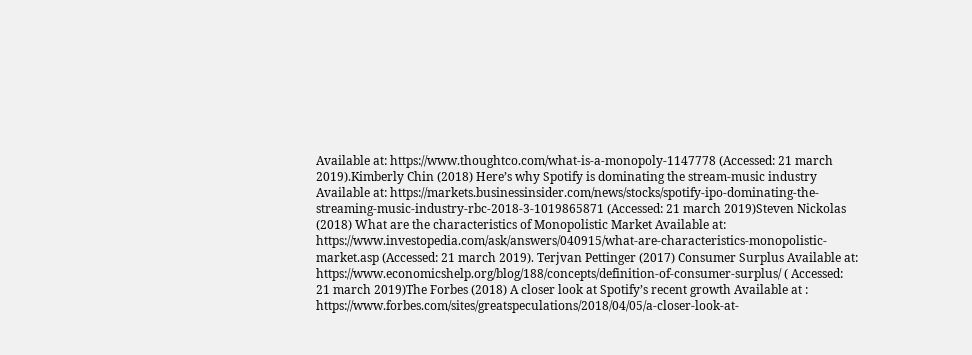Available at: https://www.thoughtco.com/what-is-a-monopoly-1147778 (Accessed: 21 march 2019).Kimberly Chin (2018) Here’s why Spotify is dominating the stream-music industry Available at: https://markets.businessinsider.com/news/stocks/spotify-ipo-dominating-the-streaming-music-industry-rbc-2018-3-1019865871 (Accessed: 21 march 2019)Steven Nickolas (2018) What are the characteristics of Monopolistic Market Available at: https://www.investopedia.com/ask/answers/040915/what-are-characteristics-monopolistic-market.asp (Accessed: 21 march 2019). Terjvan Pettinger (2017) Consumer Surplus Available at: https://www.economicshelp.org/blog/188/concepts/definition-of-consumer-surplus/ ( Accessed: 21 march 2019)The Forbes (2018) A closer look at Spotify’s recent growth Available at : https://www.forbes.com/sites/greatspeculations/2018/04/05/a-closer-look-at-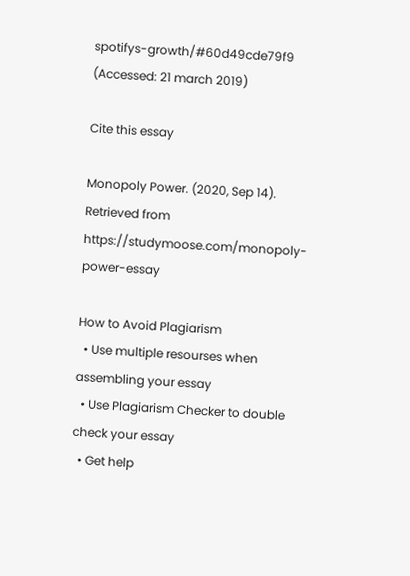spotifys-growth/#60d49cde79f9 (Accessed: 21 march 2019)

Cite this essay

Monopoly Power. (2020, Sep 14). Retrieved from https://studymoose.com/monopoly-power-essay

How to Avoid Plagiarism
  • Use multiple resourses when assembling your essay
  • Use Plagiarism Checker to double check your essay
  • Get help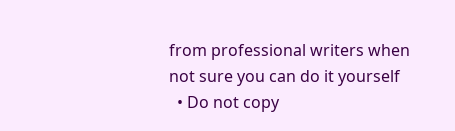from professional writers when not sure you can do it yourself
  • Do not copy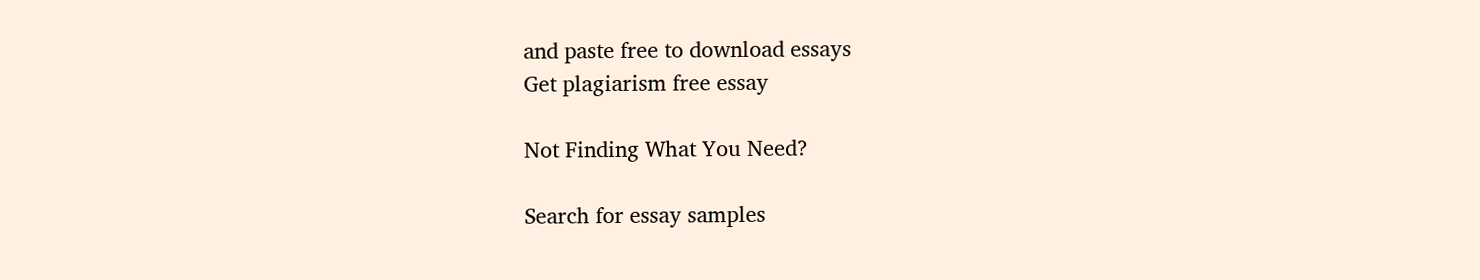and paste free to download essays
Get plagiarism free essay

Not Finding What You Need?

Search for essay samples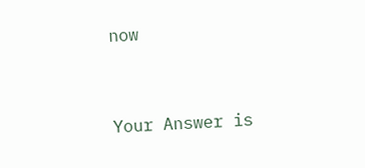now


Your Answer is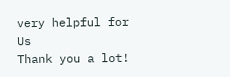very helpful for Us
Thank you a lot!